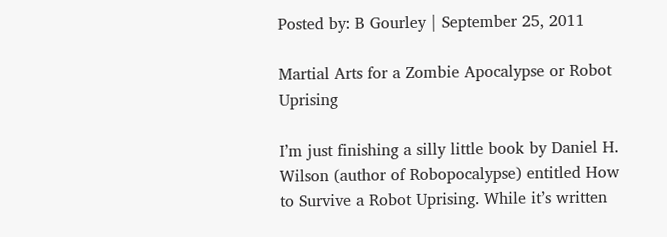Posted by: B Gourley | September 25, 2011

Martial Arts for a Zombie Apocalypse or Robot Uprising

I’m just finishing a silly little book by Daniel H. Wilson (author of Robopocalypse) entitled How to Survive a Robot Uprising. While it’s written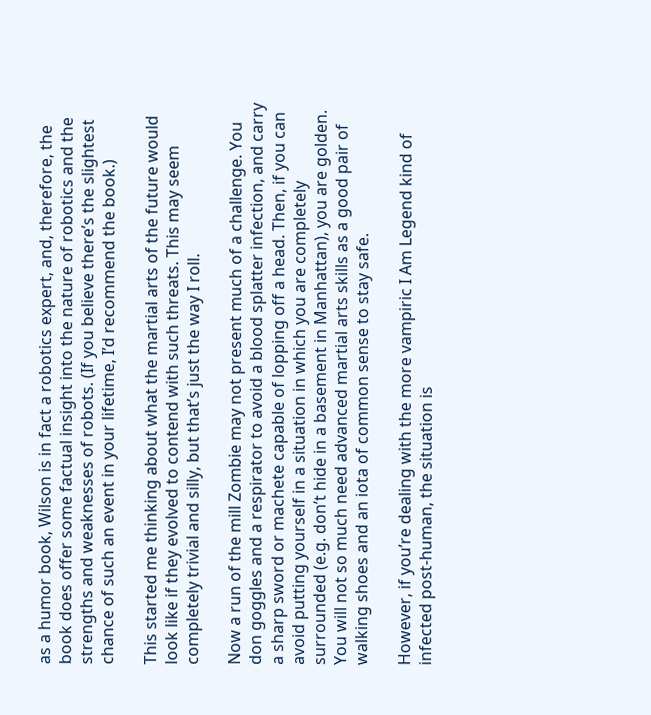as a humor book, Wilson is in fact a robotics expert, and, therefore, the book does offer some factual insight into the nature of robotics and the strengths and weaknesses of robots. (If you believe there’s the slightest chance of such an event in your lifetime, I’d recommend the book.)

This started me thinking about what the martial arts of the future would look like if they evolved to contend with such threats. This may seem completely trivial and silly, but that’s just the way I roll.

Now a run of the mill Zombie may not present much of a challenge. You don goggles and a respirator to avoid a blood splatter infection, and carry a sharp sword or machete capable of lopping off a head. Then, if you can avoid putting yourself in a situation in which you are completely surrounded (e.g. don’t hide in a basement in Manhattan), you are golden. You will not so much need advanced martial arts skills as a good pair of walking shoes and an iota of common sense to stay safe.

However, if you’re dealing with the more vampiric I Am Legend kind of infected post-human, the situation is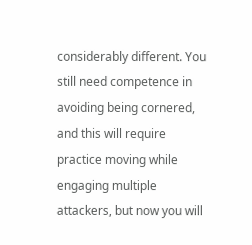considerably different. You still need competence in avoiding being cornered, and this will require practice moving while engaging multiple attackers, but now you will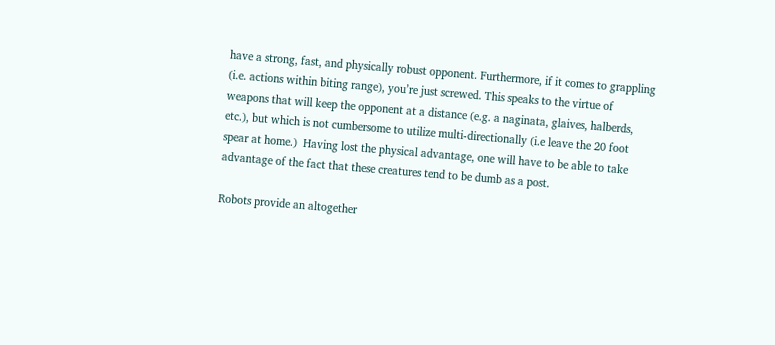have a strong, fast, and physically robust opponent. Furthermore, if it comes to grappling (i.e. actions within biting range), you’re just screwed. This speaks to the virtue of weapons that will keep the opponent at a distance (e.g. a naginata, glaives, halberds, etc.), but which is not cumbersome to utilize multi-directionally (i.e leave the 20 foot spear at home.)  Having lost the physical advantage, one will have to be able to take advantage of the fact that these creatures tend to be dumb as a post.

Robots provide an altogether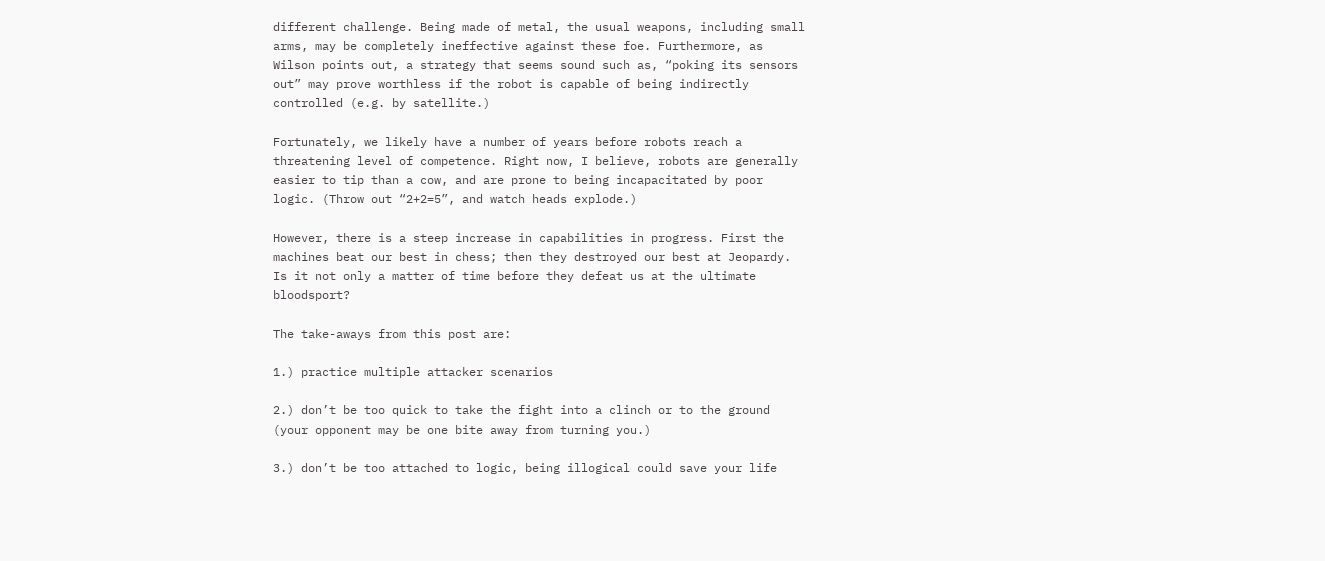different challenge. Being made of metal, the usual weapons, including small arms, may be completely ineffective against these foe. Furthermore, as Wilson points out, a strategy that seems sound such as, “poking its sensors out” may prove worthless if the robot is capable of being indirectly controlled (e.g. by satellite.)

Fortunately, we likely have a number of years before robots reach a threatening level of competence. Right now, I believe, robots are generally easier to tip than a cow, and are prone to being incapacitated by poor logic. (Throw out “2+2=5”, and watch heads explode.)

However, there is a steep increase in capabilities in progress. First the machines beat our best in chess; then they destroyed our best at Jeopardy. Is it not only a matter of time before they defeat us at the ultimate bloodsport?

The take-aways from this post are:

1.) practice multiple attacker scenarios

2.) don’t be too quick to take the fight into a clinch or to the ground (your opponent may be one bite away from turning you.)

3.) don’t be too attached to logic, being illogical could save your life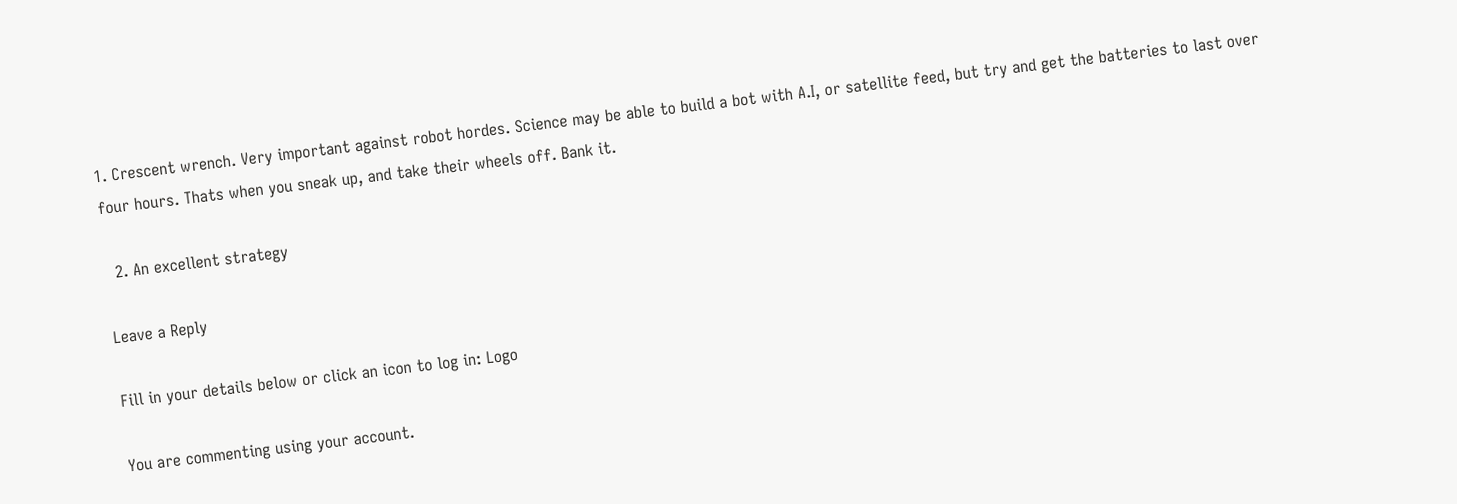1. Crescent wrench. Very important against robot hordes. Science may be able to build a bot with A.I, or satellite feed, but try and get the batteries to last over four hours. Thats when you sneak up, and take their wheels off. Bank it.

  2. An excellent strategy

Leave a Reply

Fill in your details below or click an icon to log in: Logo

You are commenting using your account.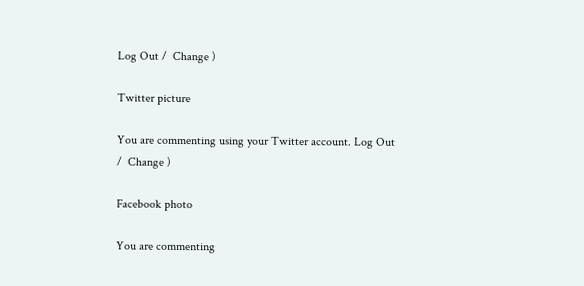Log Out /  Change )

Twitter picture

You are commenting using your Twitter account. Log Out /  Change )

Facebook photo

You are commenting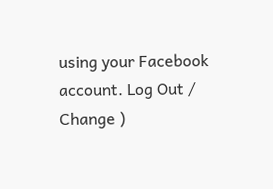using your Facebook account. Log Out /  Change )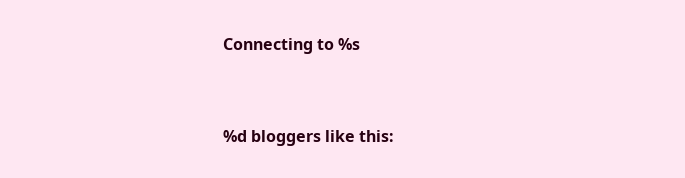Connecting to %s


%d bloggers like this: